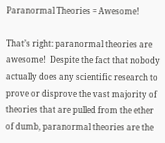Paranormal Theories = Awesome!

That’s right: paranormal theories are awesome!  Despite the fact that nobody actually does any scientific research to prove or disprove the vast majority of theories that are pulled from the ether of dumb, paranormal theories are the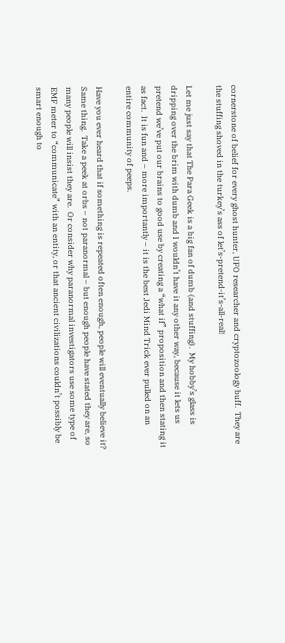cornerstone of belief for every ghost hunter, UFO researcher and cryptozoology buff.  They are the stuffing shoved in the turkey’s ass of let’s-pretend-it’s-all-real!

Let me just say that The Para Geek is a big fan of dumb (and stuffing).  My hobby’s glass is dripping over the brim with dumb and I wouldn’t have it any other way, because it lets us pretend we’ve put our brains to good use by creating a “what if” proposition and then stating it as fact.  It is fun and – more importantly – it is the best Jedi Mind Trick ever pulled on an entire community of peeps.

Have you ever heard that if something is repeated often enough, people will eventually believe it?  Same thing.  Take a peek at orbs – not paranormal – but enough people have stated they are, so many people will insist they are.  Or consider why paranormal investigators use some type of EMF meter to “communicate” with an entity, or that ancient civilizations couldn’t possibly be smart enough to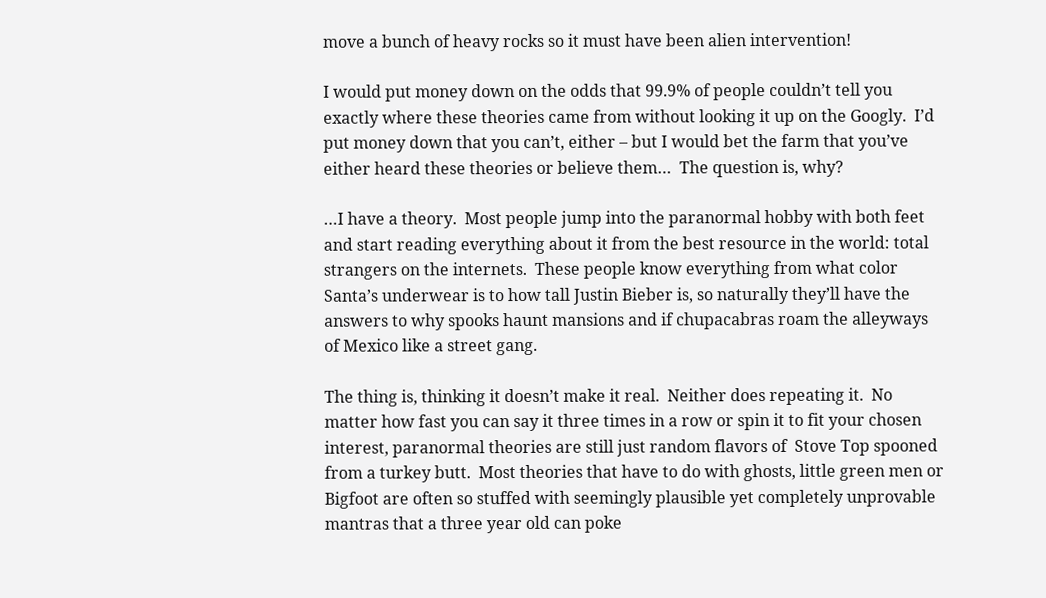move a bunch of heavy rocks so it must have been alien intervention!

I would put money down on the odds that 99.9% of people couldn’t tell you exactly where these theories came from without looking it up on the Googly.  I’d put money down that you can’t, either – but I would bet the farm that you’ve either heard these theories or believe them…  The question is, why?

…I have a theory.  Most people jump into the paranormal hobby with both feet and start reading everything about it from the best resource in the world: total strangers on the internets.  These people know everything from what color Santa’s underwear is to how tall Justin Bieber is, so naturally they’ll have the answers to why spooks haunt mansions and if chupacabras roam the alleyways of Mexico like a street gang.

The thing is, thinking it doesn’t make it real.  Neither does repeating it.  No matter how fast you can say it three times in a row or spin it to fit your chosen interest, paranormal theories are still just random flavors of  Stove Top spooned from a turkey butt.  Most theories that have to do with ghosts, little green men or Bigfoot are often so stuffed with seemingly plausible yet completely unprovable mantras that a three year old can poke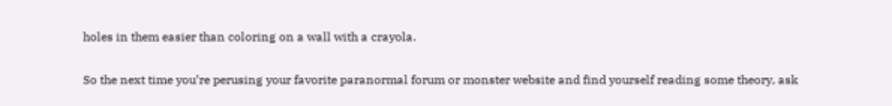holes in them easier than coloring on a wall with a crayola.

So the next time you’re perusing your favorite paranormal forum or monster website and find yourself reading some theory, ask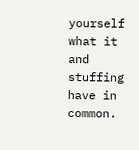yourself what it and stuffing have in common.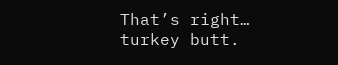That’s right… turkey butt.